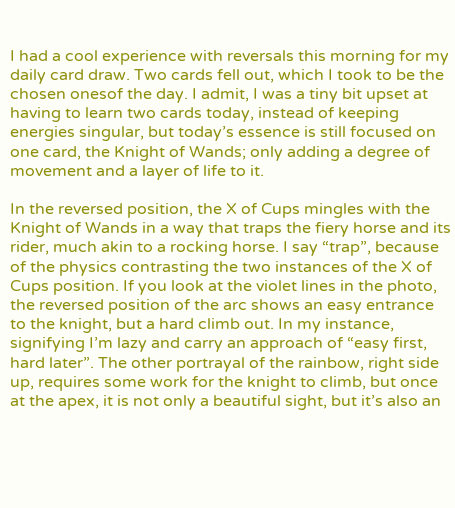I had a cool experience with reversals this morning for my daily card draw. Two cards fell out, which I took to be the chosen onesof the day. I admit, I was a tiny bit upset at having to learn two cards today, instead of keeping energies singular, but today’s essence is still focused on one card, the Knight of Wands; only adding a degree of movement and a layer of life to it.

In the reversed position, the X of Cups mingles with the Knight of Wands in a way that traps the fiery horse and its rider, much akin to a rocking horse. I say “trap”, because of the physics contrasting the two instances of the X of Cups position. If you look at the violet lines in the photo, the reversed position of the arc shows an easy entrance to the knight, but a hard climb out. In my instance, signifying I’m lazy and carry an approach of “easy first, hard later”. The other portrayal of the rainbow, right side up, requires some work for the knight to climb, but once at the apex, it is not only a beautiful sight, but it’s also an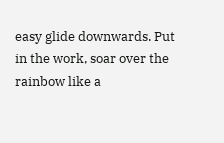easy glide downwards. Put in the work, soar over the rainbow like a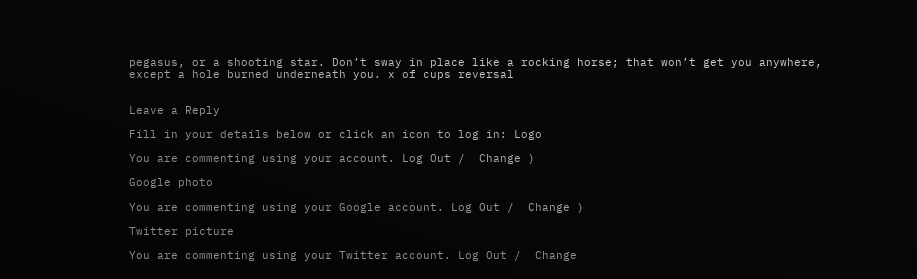pegasus, or a shooting star. Don’t sway in place like a rocking horse; that won’t get you anywhere, except a hole burned underneath you. x of cups reversal


Leave a Reply

Fill in your details below or click an icon to log in: Logo

You are commenting using your account. Log Out /  Change )

Google photo

You are commenting using your Google account. Log Out /  Change )

Twitter picture

You are commenting using your Twitter account. Log Out /  Change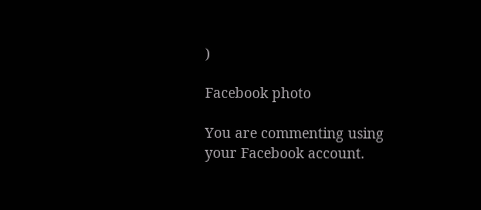)

Facebook photo

You are commenting using your Facebook account.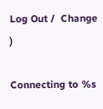Log Out /  Change )

Connecting to %s